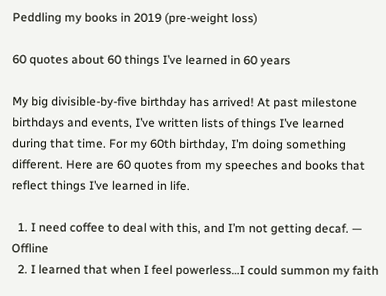Peddling my books in 2019 (pre-weight loss)

60 quotes about 60 things I’ve learned in 60 years

My big divisible-by-five birthday has arrived! At past milestone birthdays and events, I’ve written lists of things I’ve learned during that time. For my 60th birthday, I’m doing something different. Here are 60 quotes from my speeches and books that reflect things I’ve learned in life.

  1. I need coffee to deal with this, and I’m not getting decaf. — Offline
  2. I learned that when I feel powerless…I could summon my faith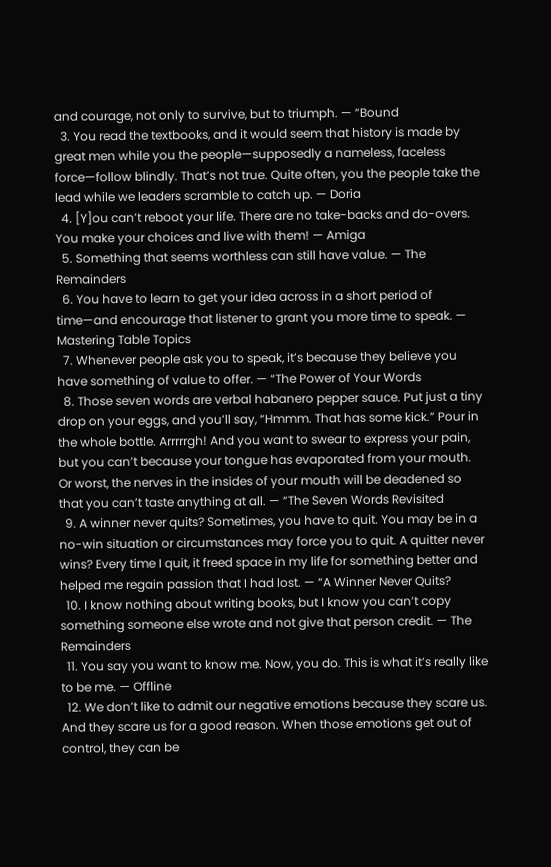and courage, not only to survive, but to triumph. — “Bound
  3. You read the textbooks, and it would seem that history is made by great men while you the people—supposedly a nameless, faceless force—follow blindly. That’s not true. Quite often, you the people take the lead while we leaders scramble to catch up. — Doria
  4. [Y]ou can’t reboot your life. There are no take-backs and do-overs. You make your choices and live with them! — Amiga
  5. Something that seems worthless can still have value. — The Remainders
  6. You have to learn to get your idea across in a short period of time—and encourage that listener to grant you more time to speak. — Mastering Table Topics
  7. Whenever people ask you to speak, it’s because they believe you have something of value to offer. — “The Power of Your Words
  8. Those seven words are verbal habanero pepper sauce. Put just a tiny drop on your eggs, and you’ll say, “Hmmm. That has some kick.” Pour in the whole bottle. Arrrrrgh! And you want to swear to express your pain, but you can’t because your tongue has evaporated from your mouth. Or worst, the nerves in the insides of your mouth will be deadened so that you can’t taste anything at all. — “The Seven Words Revisited
  9. A winner never quits? Sometimes, you have to quit. You may be in a no-win situation or circumstances may force you to quit. A quitter never wins? Every time I quit, it freed space in my life for something better and helped me regain passion that I had lost. — “A Winner Never Quits?
  10. I know nothing about writing books, but I know you can’t copy something someone else wrote and not give that person credit. — The Remainders
  11. You say you want to know me. Now, you do. This is what it’s really like to be me. — Offline
  12. We don’t like to admit our negative emotions because they scare us. And they scare us for a good reason. When those emotions get out of control, they can be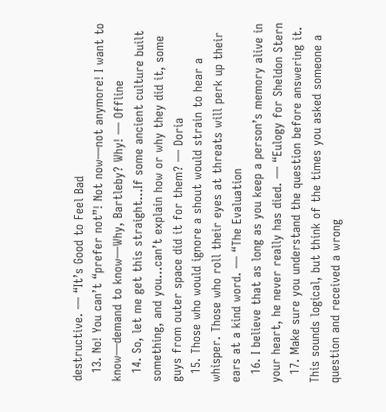destructive. — “It’s Good to Feel Bad
  13. No! You can’t “prefer not”! Not now—not anymore! I want to know—demand to know—Why, Bartleby? Why! — Offline
  14. So, let me get this straight…If some ancient culture built something, and you…can’t explain how or why they did it, some guys from outer space did it for them? — Doria
  15. Those who would ignore a shout would strain to hear a whisper. Those who roll their eyes at threats will perk up their ears at a kind word. — “The Evaluation
  16. I believe that as long as you keep a person’s memory alive in your heart, he never really has died. — “Eulogy for Sheldon Stern
  17. Make sure you understand the question before answering it. This sounds logical, but think of the times you asked someone a question and received a wrong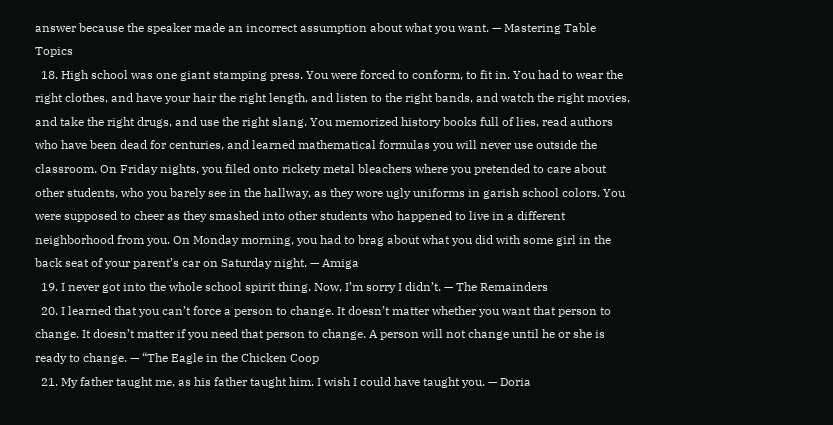answer because the speaker made an incorrect assumption about what you want. — Mastering Table Topics
  18. High school was one giant stamping press. You were forced to conform, to fit in. You had to wear the right clothes, and have your hair the right length, and listen to the right bands, and watch the right movies, and take the right drugs, and use the right slang. You memorized history books full of lies, read authors who have been dead for centuries, and learned mathematical formulas you will never use outside the classroom. On Friday nights, you filed onto rickety metal bleachers where you pretended to care about other students, who you barely see in the hallway, as they wore ugly uniforms in garish school colors. You were supposed to cheer as they smashed into other students who happened to live in a different neighborhood from you. On Monday morning, you had to brag about what you did with some girl in the back seat of your parent’s car on Saturday night. — Amiga
  19. I never got into the whole school spirit thing. Now, I’m sorry I didn’t. — The Remainders
  20. I learned that you can’t force a person to change. It doesn’t matter whether you want that person to change. It doesn’t matter if you need that person to change. A person will not change until he or she is ready to change. — “The Eagle in the Chicken Coop
  21. My father taught me, as his father taught him. I wish I could have taught you. — Doria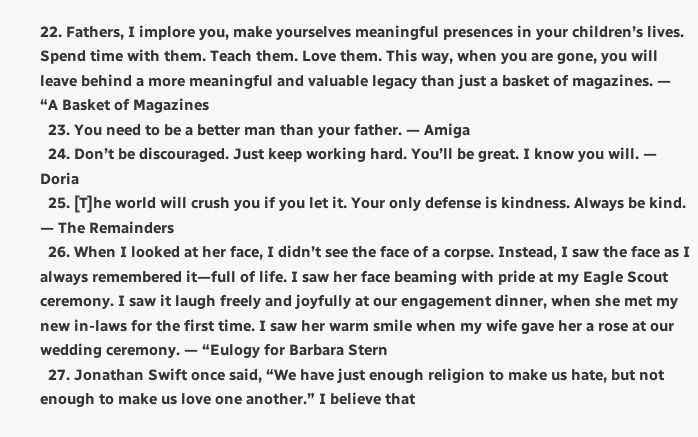22. Fathers, I implore you, make yourselves meaningful presences in your children’s lives. Spend time with them. Teach them. Love them. This way, when you are gone, you will leave behind a more meaningful and valuable legacy than just a basket of magazines. — “A Basket of Magazines
  23. You need to be a better man than your father. — Amiga
  24. Don’t be discouraged. Just keep working hard. You’ll be great. I know you will. — Doria
  25. [T]he world will crush you if you let it. Your only defense is kindness. Always be kind. — The Remainders
  26. When I looked at her face, I didn’t see the face of a corpse. Instead, I saw the face as I always remembered it—full of life. I saw her face beaming with pride at my Eagle Scout ceremony. I saw it laugh freely and joyfully at our engagement dinner, when she met my new in-laws for the first time. I saw her warm smile when my wife gave her a rose at our wedding ceremony. — “Eulogy for Barbara Stern
  27. Jonathan Swift once said, “We have just enough religion to make us hate, but not enough to make us love one another.” I believe that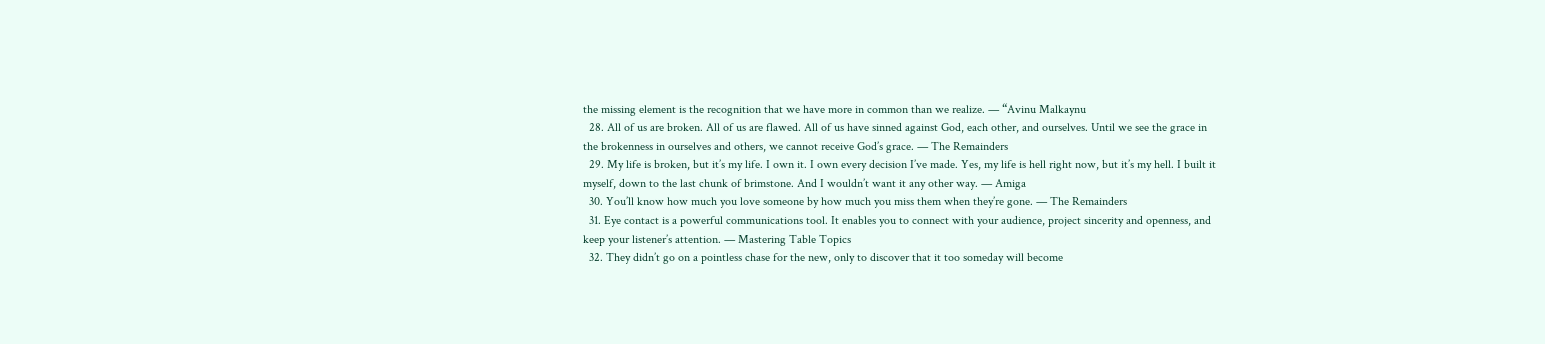the missing element is the recognition that we have more in common than we realize. — “Avinu Malkaynu
  28. All of us are broken. All of us are flawed. All of us have sinned against God, each other, and ourselves. Until we see the grace in the brokenness in ourselves and others, we cannot receive God’s grace. — The Remainders
  29. My life is broken, but it’s my life. I own it. I own every decision I’ve made. Yes, my life is hell right now, but it’s my hell. I built it myself, down to the last chunk of brimstone. And I wouldn’t want it any other way. — Amiga
  30. You’ll know how much you love someone by how much you miss them when they’re gone. — The Remainders
  31. Eye contact is a powerful communications tool. It enables you to connect with your audience, project sincerity and openness, and keep your listener’s attention. — Mastering Table Topics
  32. They didn’t go on a pointless chase for the new, only to discover that it too someday will become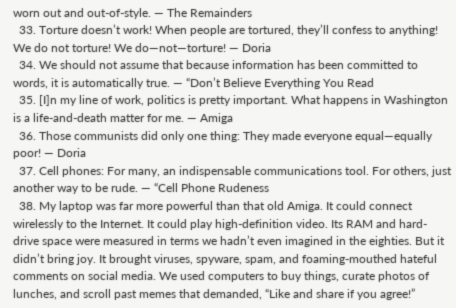worn out and out-of-style. — The Remainders
  33. Torture doesn’t work! When people are tortured, they’ll confess to anything! We do not torture! We do—not—torture! — Doria
  34. We should not assume that because information has been committed to words, it is automatically true. — “Don’t Believe Everything You Read
  35. [I]n my line of work, politics is pretty important. What happens in Washington is a life-and-death matter for me. — Amiga
  36. Those communists did only one thing: They made everyone equal—equally poor! — Doria
  37. Cell phones: For many, an indispensable communications tool. For others, just another way to be rude. — “Cell Phone Rudeness
  38. My laptop was far more powerful than that old Amiga. It could connect wirelessly to the Internet. It could play high-definition video. Its RAM and hard-drive space were measured in terms we hadn’t even imagined in the eighties. But it didn’t bring joy. It brought viruses, spyware, spam, and foaming-mouthed hateful comments on social media. We used computers to buy things, curate photos of lunches, and scroll past memes that demanded, “Like and share if you agree!”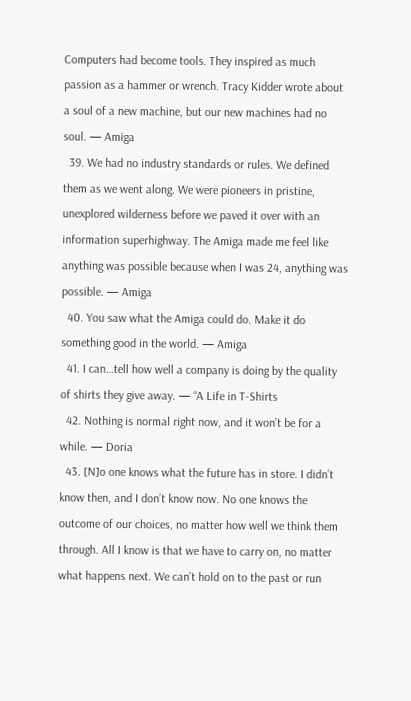Computers had become tools. They inspired as much passion as a hammer or wrench. Tracy Kidder wrote about a soul of a new machine, but our new machines had no soul. — Amiga
  39. We had no industry standards or rules. We defined them as we went along. We were pioneers in pristine, unexplored wilderness before we paved it over with an information superhighway. The Amiga made me feel like anything was possible because when I was 24, anything was possible. — Amiga
  40. You saw what the Amiga could do. Make it do something good in the world. — Amiga
  41. I can…tell how well a company is doing by the quality of shirts they give away. — “A Life in T-Shirts
  42. Nothing is normal right now, and it won’t be for a while. — Doria
  43. [N]o one knows what the future has in store. I didn’t know then, and I don’t know now. No one knows the outcome of our choices, no matter how well we think them through. All I know is that we have to carry on, no matter what happens next. We can’t hold on to the past or run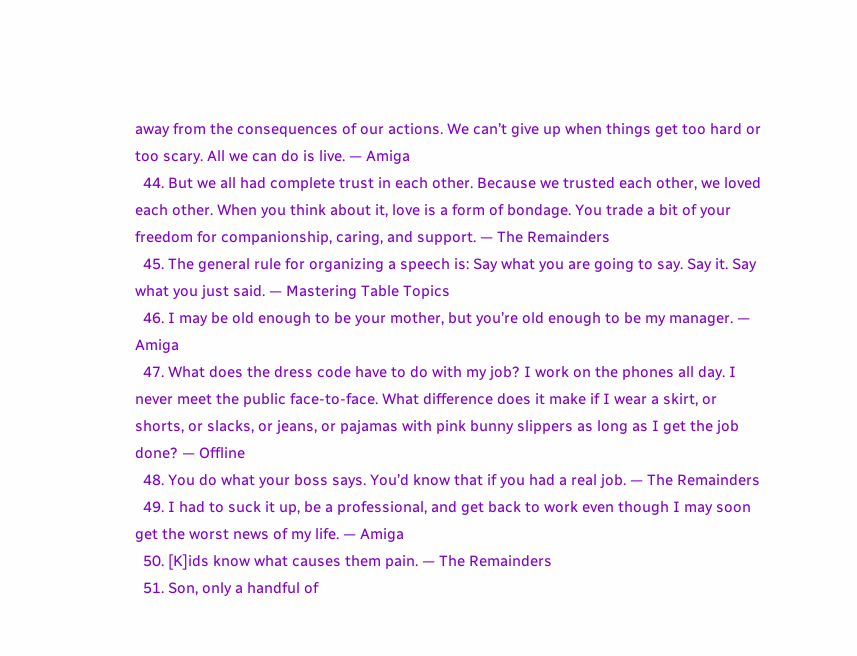away from the consequences of our actions. We can’t give up when things get too hard or too scary. All we can do is live. — Amiga
  44. But we all had complete trust in each other. Because we trusted each other, we loved each other. When you think about it, love is a form of bondage. You trade a bit of your freedom for companionship, caring, and support. — The Remainders
  45. The general rule for organizing a speech is: Say what you are going to say. Say it. Say what you just said. — Mastering Table Topics
  46. I may be old enough to be your mother, but you’re old enough to be my manager. — Amiga
  47. What does the dress code have to do with my job? I work on the phones all day. I never meet the public face-to-face. What difference does it make if I wear a skirt, or shorts, or slacks, or jeans, or pajamas with pink bunny slippers as long as I get the job done? — Offline
  48. You do what your boss says. You’d know that if you had a real job. — The Remainders
  49. I had to suck it up, be a professional, and get back to work even though I may soon get the worst news of my life. — Amiga
  50. [K]ids know what causes them pain. — The Remainders
  51. Son, only a handful of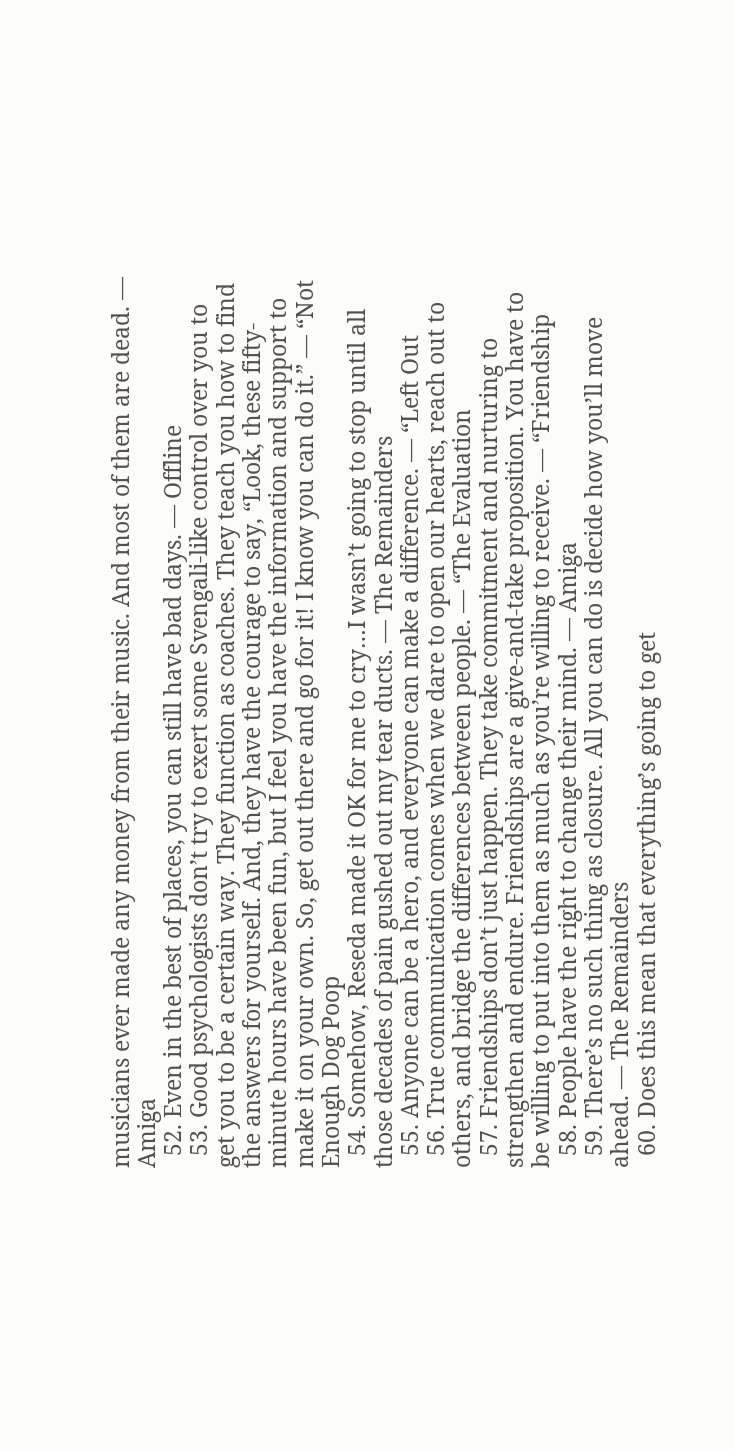musicians ever made any money from their music. And most of them are dead. — Amiga
  52. Even in the best of places, you can still have bad days. — Offline
  53. Good psychologists don’t try to exert some Svengali-like control over you to get you to be a certain way. They function as coaches. They teach you how to find the answers for yourself. And, they have the courage to say, “Look, these fifty-minute hours have been fun, but I feel you have the information and support to make it on your own. So, get out there and go for it! I know you can do it.” — “Not Enough Dog Poop
  54. Somehow, Reseda made it OK for me to cry…I wasn’t going to stop until all those decades of pain gushed out my tear ducts. — The Remainders
  55. Anyone can be a hero, and everyone can make a difference. — “Left Out
  56. True communication comes when we dare to open our hearts, reach out to others, and bridge the differences between people. — “The Evaluation
  57. Friendships don’t just happen. They take commitment and nurturing to strengthen and endure. Friendships are a give-and-take proposition. You have to be willing to put into them as much as you’re willing to receive. — “Friendship
  58. People have the right to change their mind. — Amiga
  59. There’s no such thing as closure. All you can do is decide how you’ll move ahead. — The Remainders
  60. Does this mean that everything’s going to get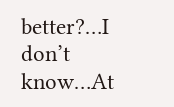better?…I don’t know…At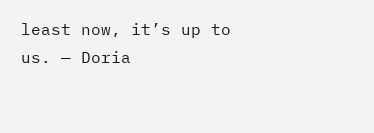least now, it’s up to us. — Doria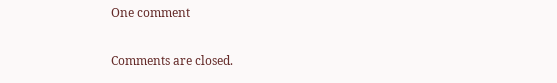One comment

Comments are closed.